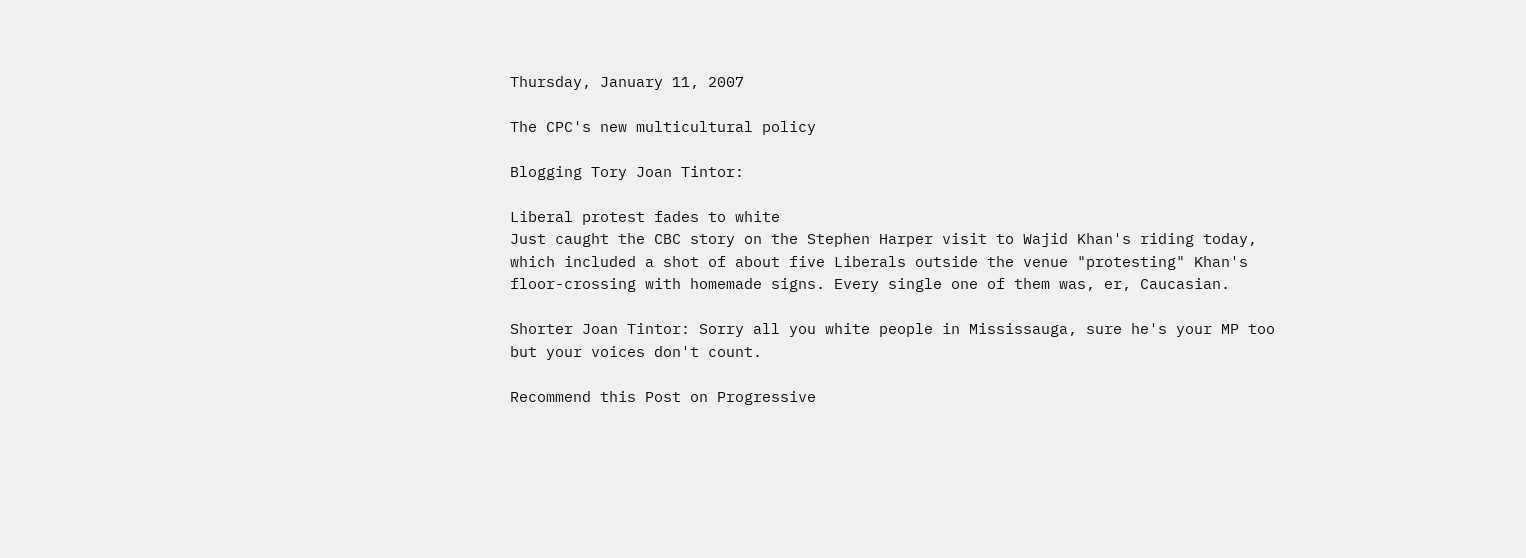Thursday, January 11, 2007

The CPC's new multicultural policy

Blogging Tory Joan Tintor:

Liberal protest fades to white
Just caught the CBC story on the Stephen Harper visit to Wajid Khan's riding today, which included a shot of about five Liberals outside the venue "protesting" Khan's floor-crossing with homemade signs. Every single one of them was, er, Caucasian.

Shorter Joan Tintor: Sorry all you white people in Mississauga, sure he's your MP too but your voices don't count.

Recommend this Post on Progressive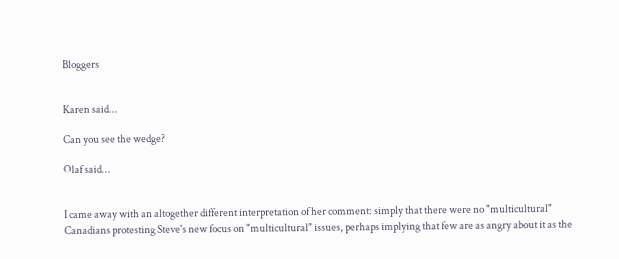Bloggers


Karen said...

Can you see the wedge?

Olaf said...


I came away with an altogether different interpretation of her comment: simply that there were no "multicultural" Canadians protesting Steve's new focus on "multicultural" issues, perhaps implying that few are as angry about it as the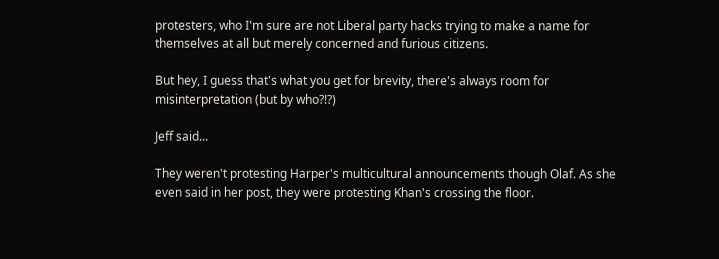protesters, who I'm sure are not Liberal party hacks trying to make a name for themselves at all but merely concerned and furious citizens.

But hey, I guess that's what you get for brevity, there's always room for misinterpretation (but by who?!?)

Jeff said...

They weren't protesting Harper's multicultural announcements though Olaf. As she even said in her post, they were protesting Khan's crossing the floor.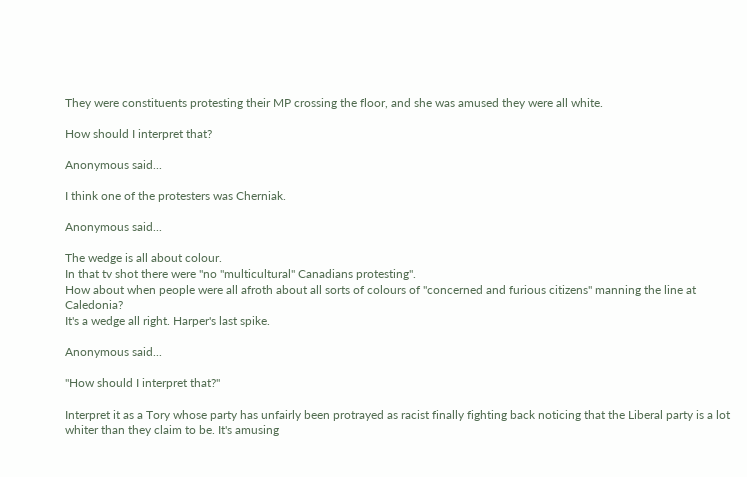They were constituents protesting their MP crossing the floor, and she was amused they were all white.

How should I interpret that?

Anonymous said...

I think one of the protesters was Cherniak.

Anonymous said...

The wedge is all about colour.
In that tv shot there were "no "multicultural" Canadians protesting".
How about when people were all afroth about all sorts of colours of "concerned and furious citizens" manning the line at Caledonia?
It's a wedge all right. Harper's last spike.

Anonymous said...

"How should I interpret that?"

Interpret it as a Tory whose party has unfairly been protrayed as racist finally fighting back noticing that the Liberal party is a lot whiter than they claim to be. It's amusing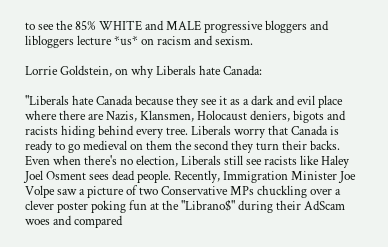to see the 85% WHITE and MALE progressive bloggers and libloggers lecture *us* on racism and sexism.

Lorrie Goldstein, on why Liberals hate Canada:

"Liberals hate Canada because they see it as a dark and evil place where there are Nazis, Klansmen, Holocaust deniers, bigots and racists hiding behind every tree. Liberals worry that Canada is ready to go medieval on them the second they turn their backs.
Even when there's no election, Liberals still see racists like Haley Joel Osment sees dead people. Recently, Immigration Minister Joe Volpe saw a picture of two Conservative MPs chuckling over a clever poster poking fun at the "Librano$" during their AdScam woes and compared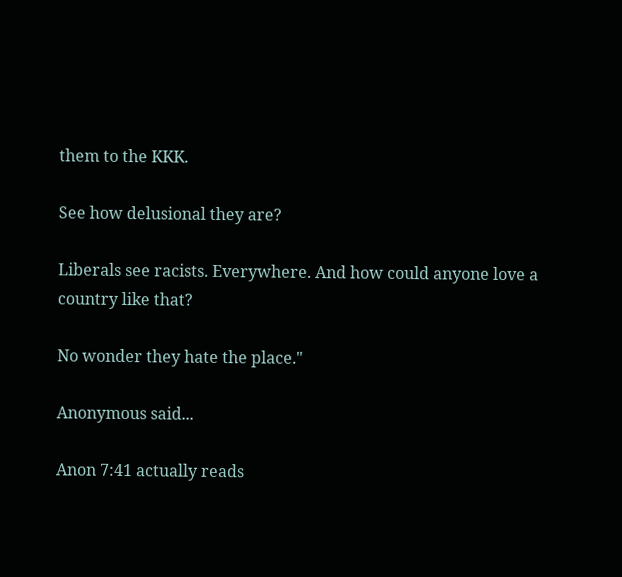them to the KKK.

See how delusional they are?

Liberals see racists. Everywhere. And how could anyone love a country like that?

No wonder they hate the place."

Anonymous said...

Anon 7:41 actually reads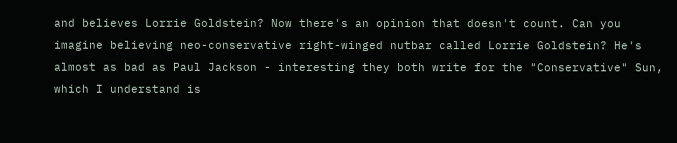and believes Lorrie Goldstein? Now there's an opinion that doesn't count. Can you imagine believing neo-conservative right-winged nutbar called Lorrie Goldstein? He's almost as bad as Paul Jackson - interesting they both write for the "Conservative" Sun, which I understand is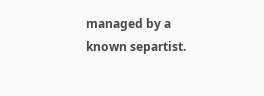managed by a known separtist.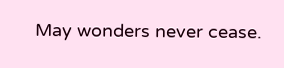May wonders never cease.